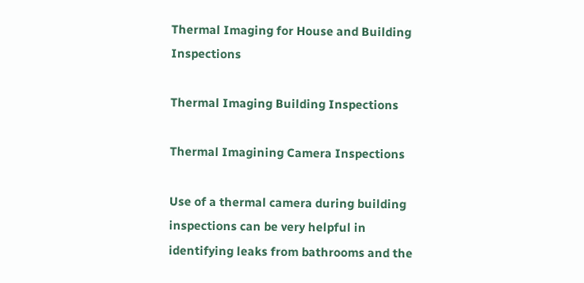Thermal Imaging for House and Building Inspections

Thermal Imaging Building Inspections

Thermal Imagining Camera Inspections

Use of a thermal camera during building inspections can be very helpful in identifying leaks from bathrooms and the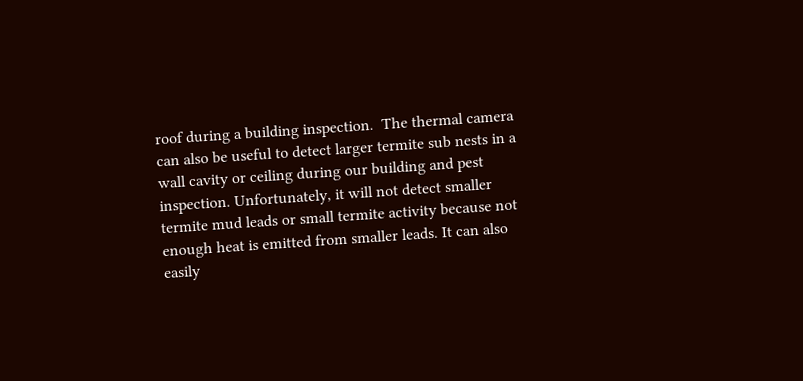roof during a building inspection.  The thermal camera can also be useful to detect larger termite sub nests in a wall cavity or ceiling during our building and pest inspection. Unfortunately, it will not detect smaller termite mud leads or small termite activity because not enough heat is emitted from smaller leads. It can also easily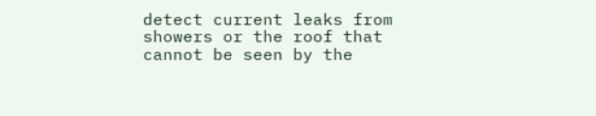detect current leaks from showers or the roof that cannot be seen by the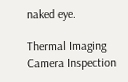naked eye.

Thermal Imaging Camera Inspection